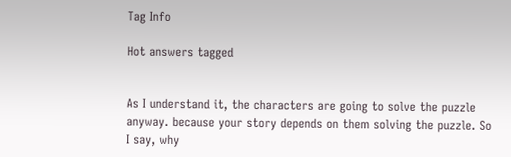Tag Info

Hot answers tagged


As I understand it, the characters are going to solve the puzzle anyway. because your story depends on them solving the puzzle. So I say, why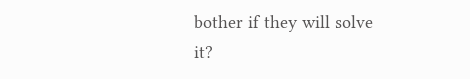bother if they will solve it?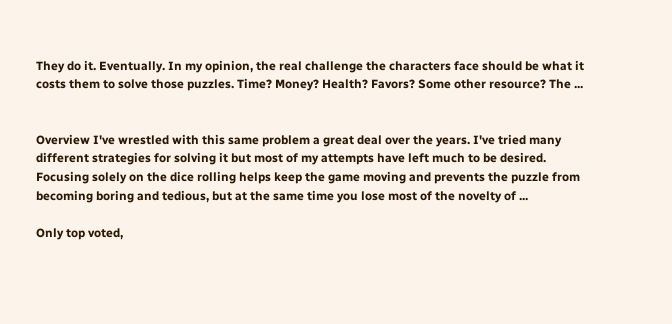They do it. Eventually. In my opinion, the real challenge the characters face should be what it costs them to solve those puzzles. Time? Money? Health? Favors? Some other resource? The ...


Overview I've wrestled with this same problem a great deal over the years. I've tried many different strategies for solving it but most of my attempts have left much to be desired. Focusing solely on the dice rolling helps keep the game moving and prevents the puzzle from becoming boring and tedious, but at the same time you lose most of the novelty of ...

Only top voted,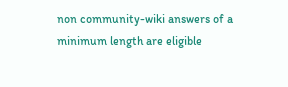non community-wiki answers of a minimum length are eligible